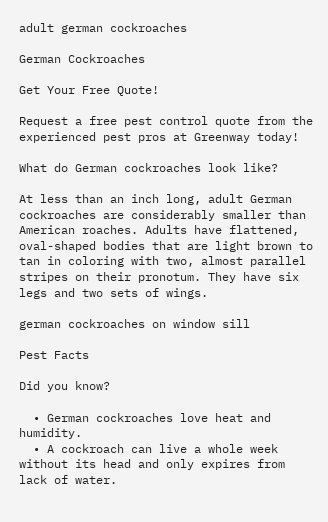adult german cockroaches

German Cockroaches

Get Your Free Quote!

Request a free pest control quote from the experienced pest pros at Greenway today!

What do German cockroaches look like?

At less than an inch long, adult German cockroaches are considerably smaller than American roaches. Adults have flattened, oval-shaped bodies that are light brown to tan in coloring with two, almost parallel stripes on their pronotum. They have six legs and two sets of wings.

german cockroaches on window sill

Pest Facts

Did you know?

  • German cockroaches love heat and humidity.
  • A cockroach can live a whole week without its head and only expires from lack of water.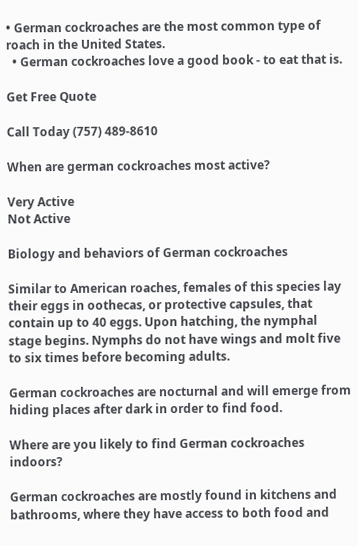• German cockroaches are the most common type of roach in the United States.
  • German cockroaches love a good book - to eat that is.

Get Free Quote

Call Today (757) 489-8610

When are german cockroaches most active?

Very Active
Not Active

Biology and behaviors of German cockroaches

Similar to American roaches, females of this species lay their eggs in oothecas, or protective capsules, that contain up to 40 eggs. Upon hatching, the nymphal stage begins. Nymphs do not have wings and molt five to six times before becoming adults.

German cockroaches are nocturnal and will emerge from hiding places after dark in order to find food.

Where are you likely to find German cockroaches indoors?

German cockroaches are mostly found in kitchens and bathrooms, where they have access to both food and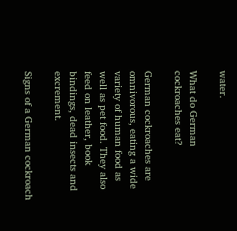water.

What do German cockroaches eat?

German cockroaches are omnivorous, eating a wide variety of human food as well as pet food. They also feed on leather, book bindings, dead insects and excrement.

Signs of a German cockroach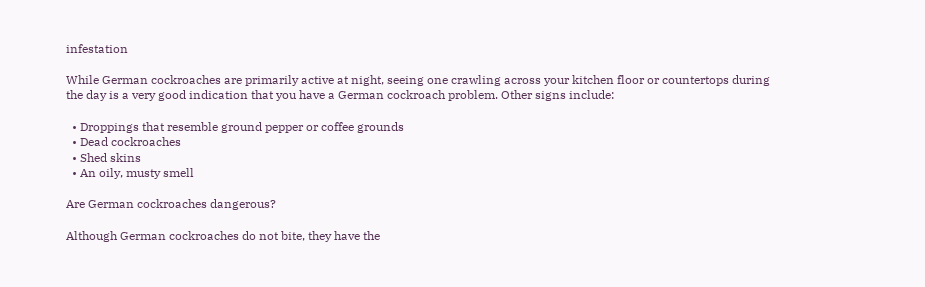infestation

While German cockroaches are primarily active at night, seeing one crawling across your kitchen floor or countertops during the day is a very good indication that you have a German cockroach problem. Other signs include:

  • Droppings that resemble ground pepper or coffee grounds
  • Dead cockroaches
  • Shed skins
  • An oily, musty smell

Are German cockroaches dangerous?

Although German cockroaches do not bite, they have the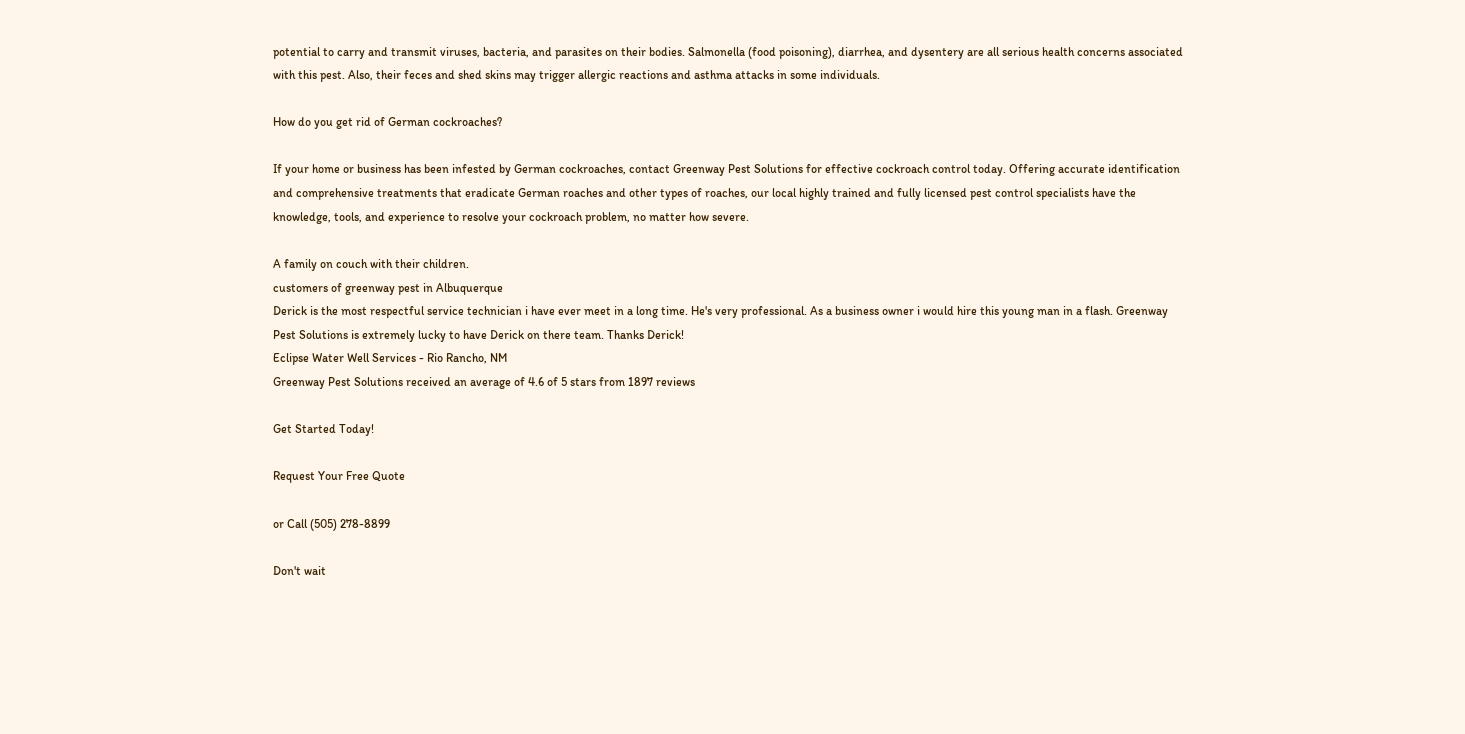potential to carry and transmit viruses, bacteria, and parasites on their bodies. Salmonella (food poisoning), diarrhea, and dysentery are all serious health concerns associated with this pest. Also, their feces and shed skins may trigger allergic reactions and asthma attacks in some individuals.

How do you get rid of German cockroaches?

If your home or business has been infested by German cockroaches, contact Greenway Pest Solutions for effective cockroach control today. Offering accurate identification and comprehensive treatments that eradicate German roaches and other types of roaches, our local highly trained and fully licensed pest control specialists have the knowledge, tools, and experience to resolve your cockroach problem, no matter how severe.

A family on couch with their children.
customers of greenway pest in Albuquerque
Derick is the most respectful service technician i have ever meet in a long time. He's very professional. As a business owner i would hire this young man in a flash. Greenway Pest Solutions is extremely lucky to have Derick on there team. Thanks Derick!
Eclipse Water Well Services - Rio Rancho, NM
Greenway Pest Solutions received an average of 4.6 of 5 stars from 1897 reviews

Get Started Today!

Request Your Free Quote

or Call (505) 278-8899

Don't wait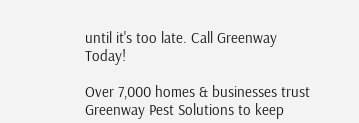until it's too late. Call Greenway Today!

Over 7,000 homes & businesses trust Greenway Pest Solutions to keep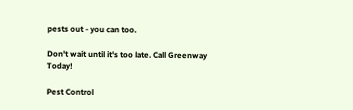pests out - you can too.

Don't wait until it's too late. Call Greenway Today!

Pest Control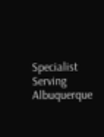Specialist Serving Albuquerque